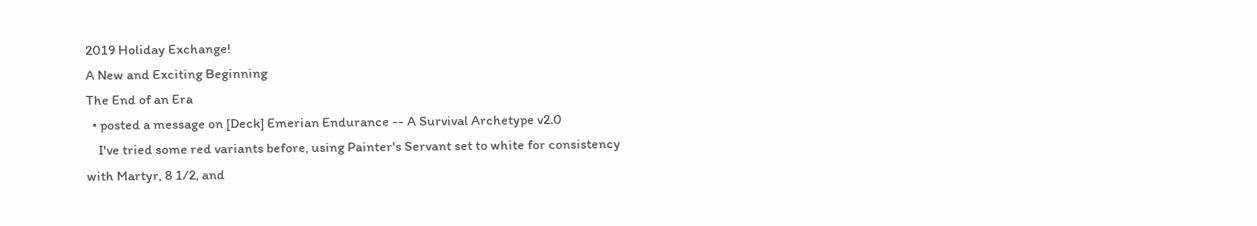2019 Holiday Exchange!
A New and Exciting Beginning
The End of an Era
  • posted a message on [Deck] Emerian Endurance -- A Survival Archetype v2.0
    I've tried some red variants before, using Painter's Servant set to white for consistency with Martyr, 8 1/2, and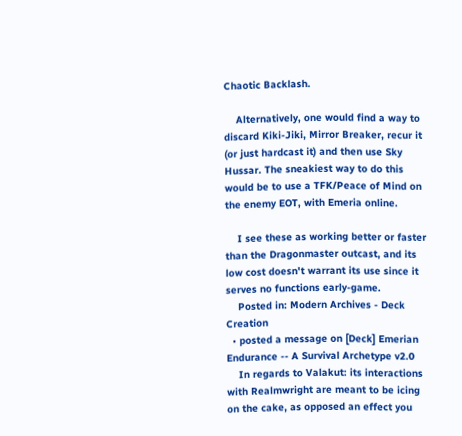Chaotic Backlash.

    Alternatively, one would find a way to discard Kiki-Jiki, Mirror Breaker, recur it (or just hardcast it) and then use Sky Hussar. The sneakiest way to do this would be to use a TFK/Peace of Mind on the enemy EOT, with Emeria online.

    I see these as working better or faster than the Dragonmaster outcast, and its low cost doesn't warrant its use since it serves no functions early-game.
    Posted in: Modern Archives - Deck Creation
  • posted a message on [Deck] Emerian Endurance -- A Survival Archetype v2.0
    In regards to Valakut: its interactions with Realmwright are meant to be icing on the cake, as opposed an effect you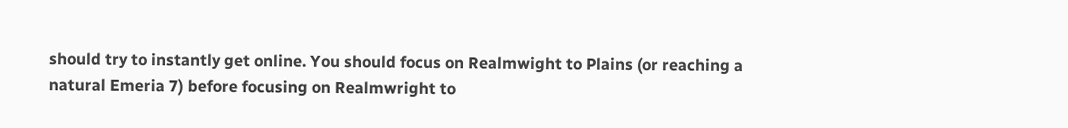should try to instantly get online. You should focus on Realmwight to Plains (or reaching a natural Emeria 7) before focusing on Realmwright to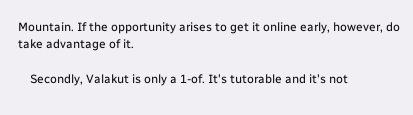Mountain. If the opportunity arises to get it online early, however, do take advantage of it.

    Secondly, Valakut is only a 1-of. It's tutorable and it's not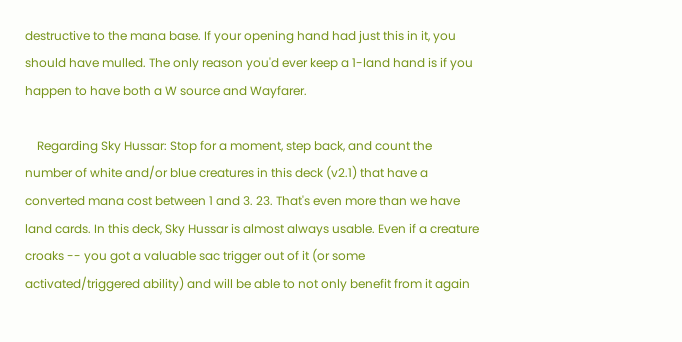destructive to the mana base. If your opening hand had just this in it, you should have mulled. The only reason you'd ever keep a 1-land hand is if you happen to have both a W source and Wayfarer.

    Regarding Sky Hussar: Stop for a moment, step back, and count the number of white and/or blue creatures in this deck (v2.1) that have a converted mana cost between 1 and 3. 23. That's even more than we have land cards. In this deck, Sky Hussar is almost always usable. Even if a creature croaks -- you got a valuable sac trigger out of it (or some activated/triggered ability) and will be able to not only benefit from it again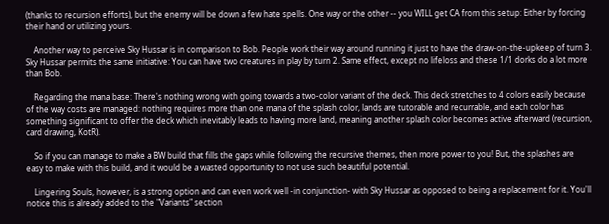(thanks to recursion efforts), but the enemy will be down a few hate spells. One way or the other -- you WILL get CA from this setup: Either by forcing their hand or utilizing yours.

    Another way to perceive Sky Hussar is in comparison to Bob. People work their way around running it just to have the draw-on-the-upkeep of turn 3. Sky Hussar permits the same initiative: You can have two creatures in play by turn 2. Same effect, except no lifeloss and these 1/1 dorks do a lot more than Bob.

    Regarding the mana base: There's nothing wrong with going towards a two-color variant of the deck. This deck stretches to 4 colors easily because of the way costs are managed: nothing requires more than one mana of the splash color, lands are tutorable and recurrable, and each color has something significant to offer the deck which inevitably leads to having more land, meaning another splash color becomes active afterward (recursion, card drawing, KotR).

    So if you can manage to make a BW build that fills the gaps while following the recursive themes, then more power to you! But, the splashes are easy to make with this build, and it would be a wasted opportunity to not use such beautiful potential.

    Lingering Souls, however, is a strong option and can even work well -in conjunction- with Sky Hussar as opposed to being a replacement for it. You'll notice this is already added to the "Variants" section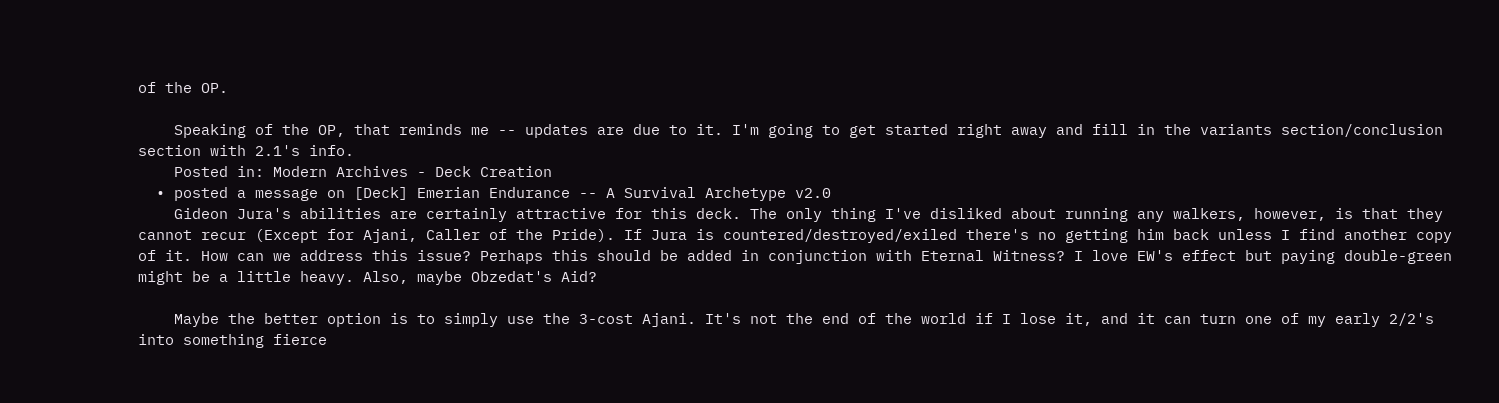of the OP.

    Speaking of the OP, that reminds me -- updates are due to it. I'm going to get started right away and fill in the variants section/conclusion section with 2.1's info.
    Posted in: Modern Archives - Deck Creation
  • posted a message on [Deck] Emerian Endurance -- A Survival Archetype v2.0
    Gideon Jura's abilities are certainly attractive for this deck. The only thing I've disliked about running any walkers, however, is that they cannot recur (Except for Ajani, Caller of the Pride). If Jura is countered/destroyed/exiled there's no getting him back unless I find another copy of it. How can we address this issue? Perhaps this should be added in conjunction with Eternal Witness? I love EW's effect but paying double-green might be a little heavy. Also, maybe Obzedat's Aid?

    Maybe the better option is to simply use the 3-cost Ajani. It's not the end of the world if I lose it, and it can turn one of my early 2/2's into something fierce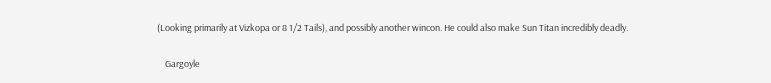(Looking primarily at Vizkopa or 8 1/2 Tails), and possibly another wincon. He could also make Sun Titan incredibly deadly.

    Gargoyle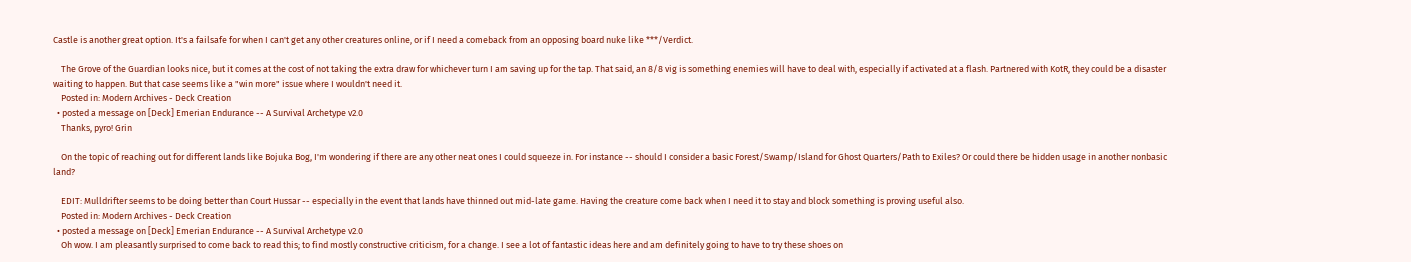Castle is another great option. It's a failsafe for when I can't get any other creatures online, or if I need a comeback from an opposing board nuke like ***/Verdict.

    The Grove of the Guardian looks nice, but it comes at the cost of not taking the extra draw for whichever turn I am saving up for the tap. That said, an 8/8 vig is something enemies will have to deal with, especially if activated at a flash. Partnered with KotR, they could be a disaster waiting to happen. But that case seems like a "win more" issue where I wouldn't need it.
    Posted in: Modern Archives - Deck Creation
  • posted a message on [Deck] Emerian Endurance -- A Survival Archetype v2.0
    Thanks, pyro! Grin

    On the topic of reaching out for different lands like Bojuka Bog, I'm wondering if there are any other neat ones I could squeeze in. For instance -- should I consider a basic Forest/Swamp/Island for Ghost Quarters/Path to Exiles? Or could there be hidden usage in another nonbasic land?

    EDIT: Mulldrifter seems to be doing better than Court Hussar -- especially in the event that lands have thinned out mid-late game. Having the creature come back when I need it to stay and block something is proving useful also.
    Posted in: Modern Archives - Deck Creation
  • posted a message on [Deck] Emerian Endurance -- A Survival Archetype v2.0
    Oh wow. I am pleasantly surprised to come back to read this; to find mostly constructive criticism, for a change. I see a lot of fantastic ideas here and am definitely going to have to try these shoes on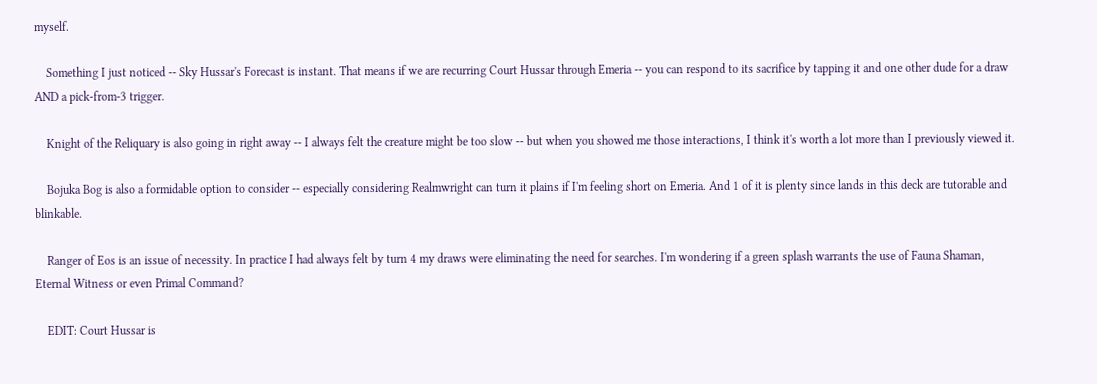myself.

    Something I just noticed -- Sky Hussar's Forecast is instant. That means if we are recurring Court Hussar through Emeria -- you can respond to its sacrifice by tapping it and one other dude for a draw AND a pick-from-3 trigger.

    Knight of the Reliquary is also going in right away -- I always felt the creature might be too slow -- but when you showed me those interactions, I think it's worth a lot more than I previously viewed it.

    Bojuka Bog is also a formidable option to consider -- especially considering Realmwright can turn it plains if I'm feeling short on Emeria. And 1 of it is plenty since lands in this deck are tutorable and blinkable.

    Ranger of Eos is an issue of necessity. In practice I had always felt by turn 4 my draws were eliminating the need for searches. I'm wondering if a green splash warrants the use of Fauna Shaman, Eternal Witness or even Primal Command?

    EDIT: Court Hussar is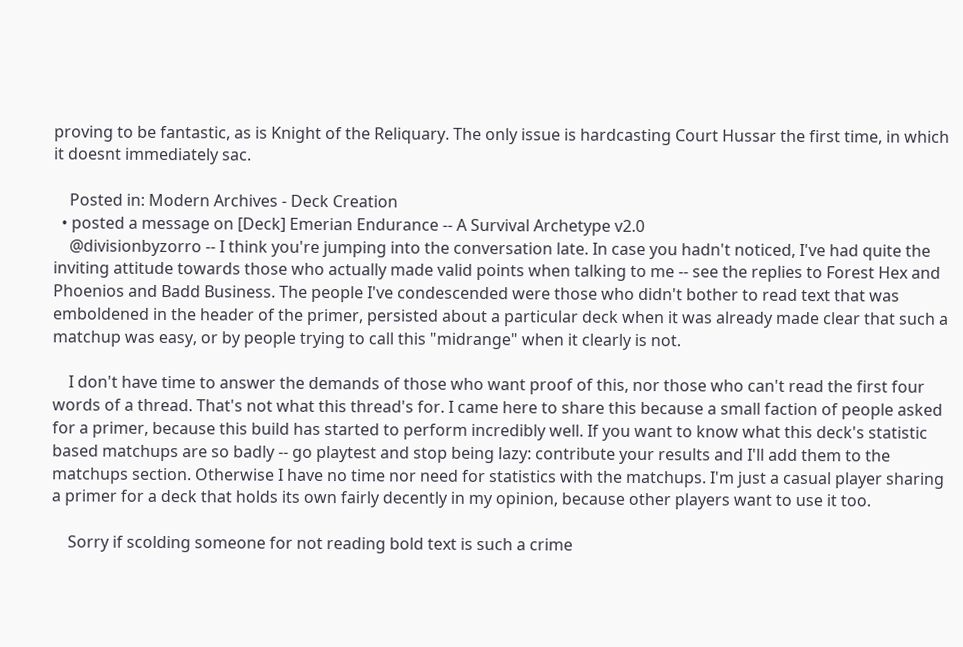proving to be fantastic, as is Knight of the Reliquary. The only issue is hardcasting Court Hussar the first time, in which it doesnt immediately sac.

    Posted in: Modern Archives - Deck Creation
  • posted a message on [Deck] Emerian Endurance -- A Survival Archetype v2.0
    @divisionbyzorro -- I think you're jumping into the conversation late. In case you hadn't noticed, I've had quite the inviting attitude towards those who actually made valid points when talking to me -- see the replies to Forest Hex and Phoenios and Badd Business. The people I've condescended were those who didn't bother to read text that was emboldened in the header of the primer, persisted about a particular deck when it was already made clear that such a matchup was easy, or by people trying to call this "midrange" when it clearly is not.

    I don't have time to answer the demands of those who want proof of this, nor those who can't read the first four words of a thread. That's not what this thread's for. I came here to share this because a small faction of people asked for a primer, because this build has started to perform incredibly well. If you want to know what this deck's statistic based matchups are so badly -- go playtest and stop being lazy: contribute your results and I'll add them to the matchups section. Otherwise I have no time nor need for statistics with the matchups. I'm just a casual player sharing a primer for a deck that holds its own fairly decently in my opinion, because other players want to use it too.

    Sorry if scolding someone for not reading bold text is such a crime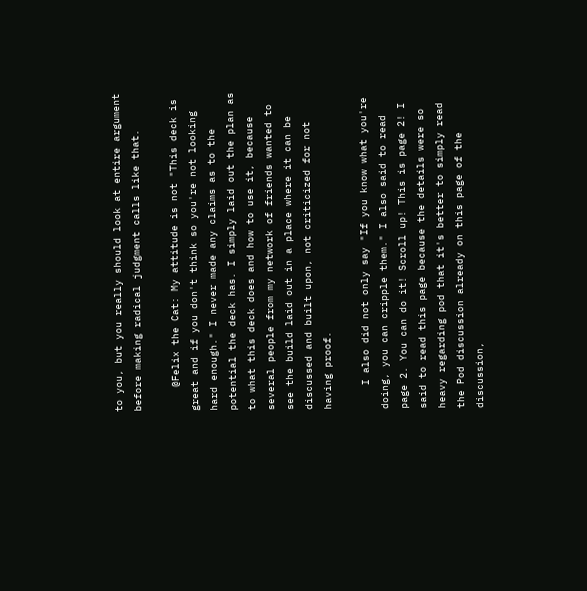to you, but you really should look at entire argument before making radical judgment calls like that.

    @Felix the Cat: My attitude is not "This deck is great and if you don't think so you're not looking hard enough." I never made any claims as to the potential the deck has. I simply laid out the plan as to what this deck does and how to use it, because several people from my network of friends wanted to see the build laid out in a place where it can be discussed and built upon, not criticized for not having proof.

    I also did not only say "If you know what you're doing, you can cripple them." I also said to read page 2. You can do it! Scroll up! This is page 2! I said to read this page because the details were so heavy regarding pod that it's better to simply read the Pod discussion already on this page of the discussion,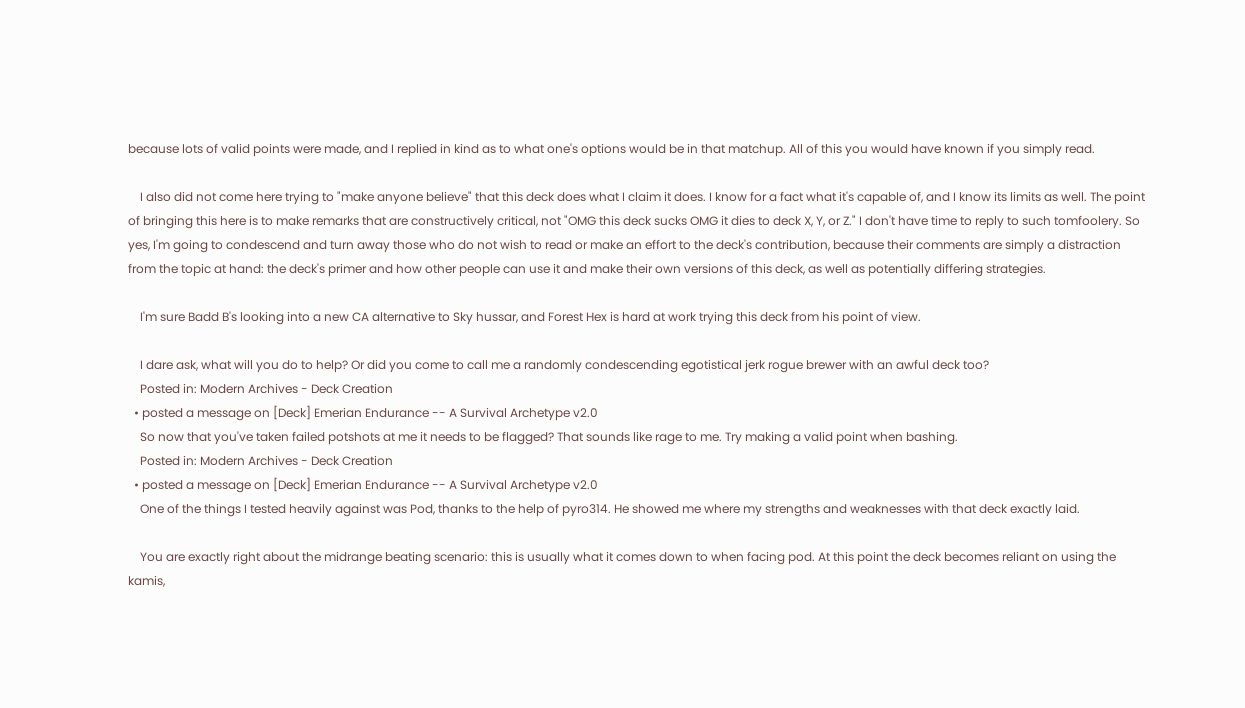because lots of valid points were made, and I replied in kind as to what one's options would be in that matchup. All of this you would have known if you simply read.

    I also did not come here trying to "make anyone believe" that this deck does what I claim it does. I know for a fact what it's capable of, and I know its limits as well. The point of bringing this here is to make remarks that are constructively critical, not "OMG this deck sucks OMG it dies to deck X, Y, or Z." I don't have time to reply to such tomfoolery. So yes, I'm going to condescend and turn away those who do not wish to read or make an effort to the deck's contribution, because their comments are simply a distraction from the topic at hand: the deck's primer and how other people can use it and make their own versions of this deck, as well as potentially differing strategies.

    I'm sure Badd B's looking into a new CA alternative to Sky hussar, and Forest Hex is hard at work trying this deck from his point of view.

    I dare ask, what will you do to help? Or did you come to call me a randomly condescending egotistical jerk rogue brewer with an awful deck too?
    Posted in: Modern Archives - Deck Creation
  • posted a message on [Deck] Emerian Endurance -- A Survival Archetype v2.0
    So now that you've taken failed potshots at me it needs to be flagged? That sounds like rage to me. Try making a valid point when bashing.
    Posted in: Modern Archives - Deck Creation
  • posted a message on [Deck] Emerian Endurance -- A Survival Archetype v2.0
    One of the things I tested heavily against was Pod, thanks to the help of pyro314. He showed me where my strengths and weaknesses with that deck exactly laid.

    You are exactly right about the midrange beating scenario: this is usually what it comes down to when facing pod. At this point the deck becomes reliant on using the kamis,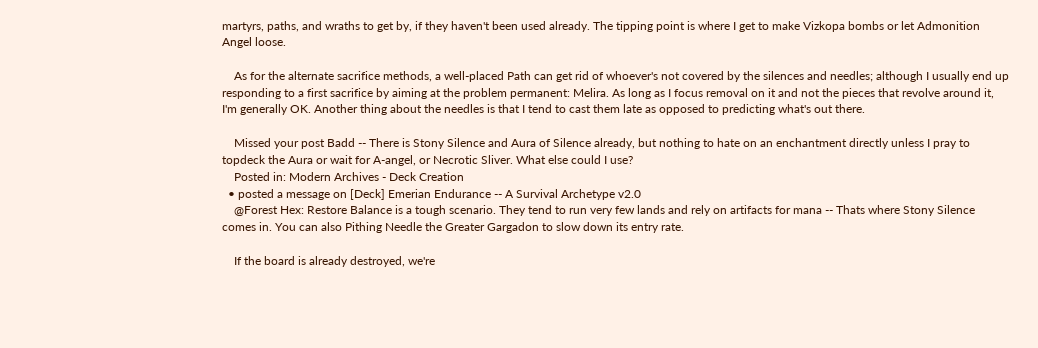martyrs, paths, and wraths to get by, if they haven't been used already. The tipping point is where I get to make Vizkopa bombs or let Admonition Angel loose.

    As for the alternate sacrifice methods, a well-placed Path can get rid of whoever's not covered by the silences and needles; although I usually end up responding to a first sacrifice by aiming at the problem permanent: Melira. As long as I focus removal on it and not the pieces that revolve around it, I'm generally OK. Another thing about the needles is that I tend to cast them late as opposed to predicting what's out there.

    Missed your post Badd -- There is Stony Silence and Aura of Silence already, but nothing to hate on an enchantment directly unless I pray to topdeck the Aura or wait for A-angel, or Necrotic Sliver. What else could I use?
    Posted in: Modern Archives - Deck Creation
  • posted a message on [Deck] Emerian Endurance -- A Survival Archetype v2.0
    @Forest Hex: Restore Balance is a tough scenario. They tend to run very few lands and rely on artifacts for mana -- Thats where Stony Silence comes in. You can also Pithing Needle the Greater Gargadon to slow down its entry rate.

    If the board is already destroyed, we're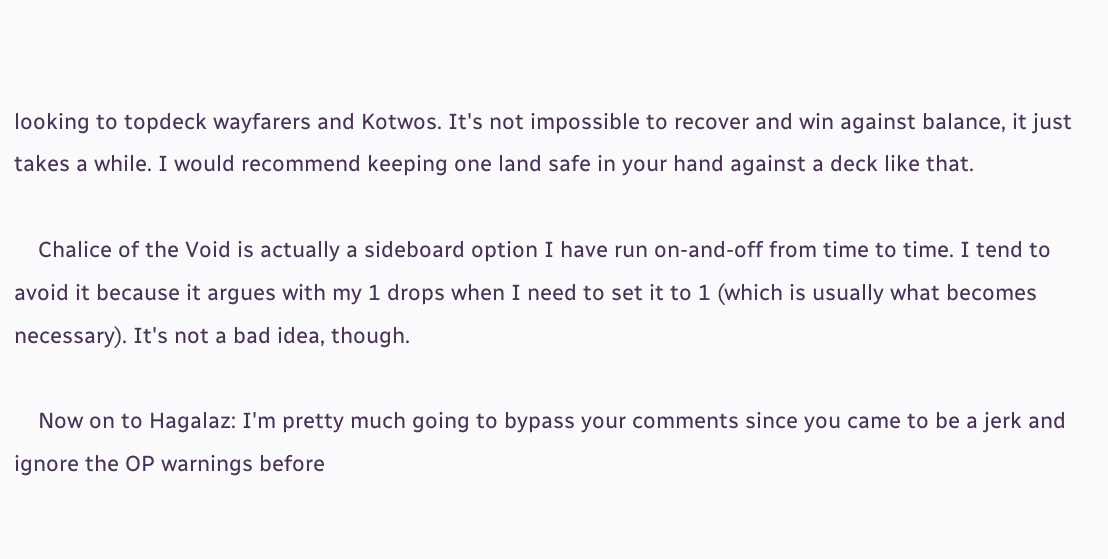looking to topdeck wayfarers and Kotwos. It's not impossible to recover and win against balance, it just takes a while. I would recommend keeping one land safe in your hand against a deck like that.

    Chalice of the Void is actually a sideboard option I have run on-and-off from time to time. I tend to avoid it because it argues with my 1 drops when I need to set it to 1 (which is usually what becomes necessary). It's not a bad idea, though.

    Now on to Hagalaz: I'm pretty much going to bypass your comments since you came to be a jerk and ignore the OP warnings before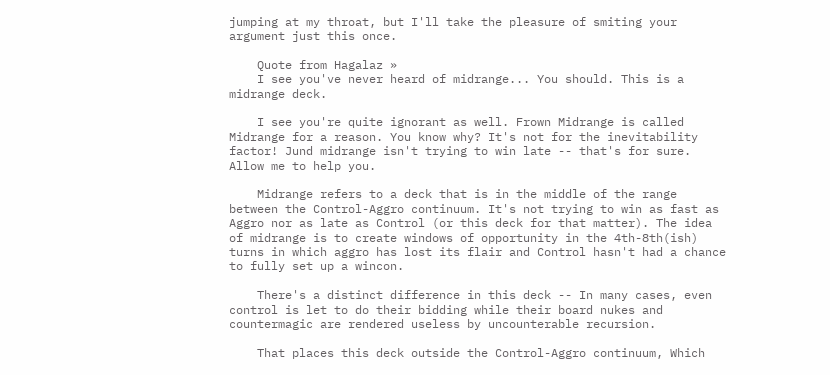jumping at my throat, but I'll take the pleasure of smiting your argument just this once.

    Quote from Hagalaz »
    I see you've never heard of midrange... You should. This is a midrange deck.

    I see you're quite ignorant as well. Frown Midrange is called Midrange for a reason. You know why? It's not for the inevitability factor! Jund midrange isn't trying to win late -- that's for sure. Allow me to help you.

    Midrange refers to a deck that is in the middle of the range between the Control-Aggro continuum. It's not trying to win as fast as Aggro nor as late as Control (or this deck for that matter). The idea of midrange is to create windows of opportunity in the 4th-8th(ish) turns in which aggro has lost its flair and Control hasn't had a chance to fully set up a wincon.

    There's a distinct difference in this deck -- In many cases, even control is let to do their bidding while their board nukes and countermagic are rendered useless by uncounterable recursion.

    That places this deck outside the Control-Aggro continuum, Which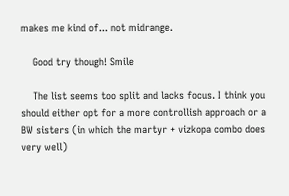makes me kind of... not midrange.

    Good try though! Smile

    The list seems too split and lacks focus. I think you should either opt for a more controllish approach or a BW sisters (in which the martyr + vizkopa combo does very well)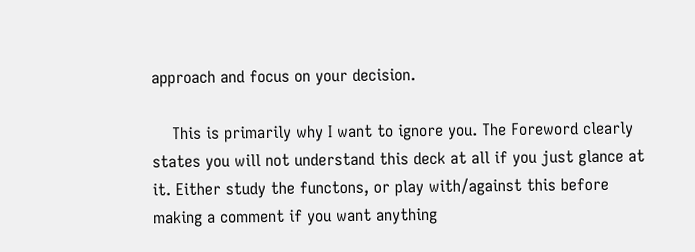approach and focus on your decision.

    This is primarily why I want to ignore you. The Foreword clearly states you will not understand this deck at all if you just glance at it. Either study the functons, or play with/against this before making a comment if you want anything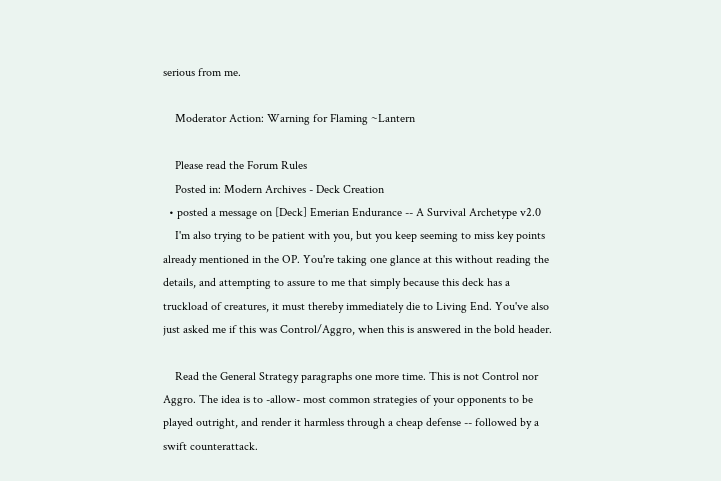serious from me.

    Moderator Action: Warning for Flaming ~Lantern

    Please read the Forum Rules
    Posted in: Modern Archives - Deck Creation
  • posted a message on [Deck] Emerian Endurance -- A Survival Archetype v2.0
    I'm also trying to be patient with you, but you keep seeming to miss key points already mentioned in the OP. You're taking one glance at this without reading the details, and attempting to assure to me that simply because this deck has a truckload of creatures, it must thereby immediately die to Living End. You've also just asked me if this was Control/Aggro, when this is answered in the bold header.

    Read the General Strategy paragraphs one more time. This is not Control nor Aggro. The idea is to -allow- most common strategies of your opponents to be played outright, and render it harmless through a cheap defense -- followed by a swift counterattack.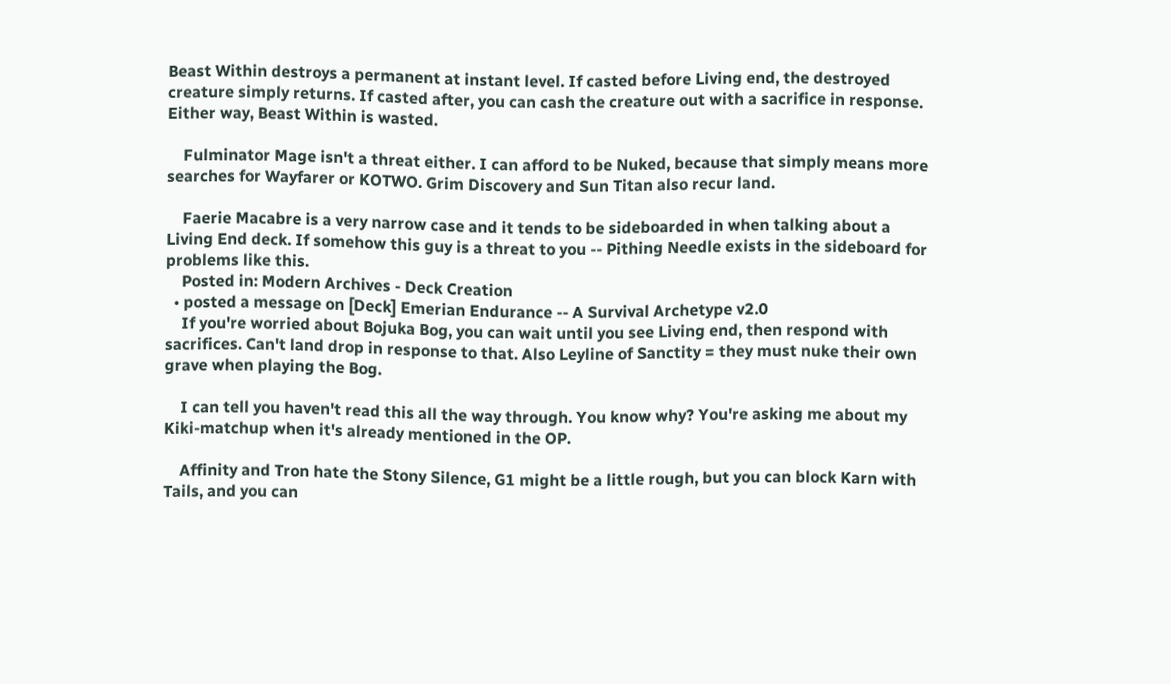Beast Within destroys a permanent at instant level. If casted before Living end, the destroyed creature simply returns. If casted after, you can cash the creature out with a sacrifice in response. Either way, Beast Within is wasted.

    Fulminator Mage isn't a threat either. I can afford to be Nuked, because that simply means more searches for Wayfarer or KOTWO. Grim Discovery and Sun Titan also recur land.

    Faerie Macabre is a very narrow case and it tends to be sideboarded in when talking about a Living End deck. If somehow this guy is a threat to you -- Pithing Needle exists in the sideboard for problems like this.
    Posted in: Modern Archives - Deck Creation
  • posted a message on [Deck] Emerian Endurance -- A Survival Archetype v2.0
    If you're worried about Bojuka Bog, you can wait until you see Living end, then respond with sacrifices. Can't land drop in response to that. Also Leyline of Sanctity = they must nuke their own grave when playing the Bog.

    I can tell you haven't read this all the way through. You know why? You're asking me about my Kiki-matchup when it's already mentioned in the OP.

    Affinity and Tron hate the Stony Silence, G1 might be a little rough, but you can block Karn with Tails, and you can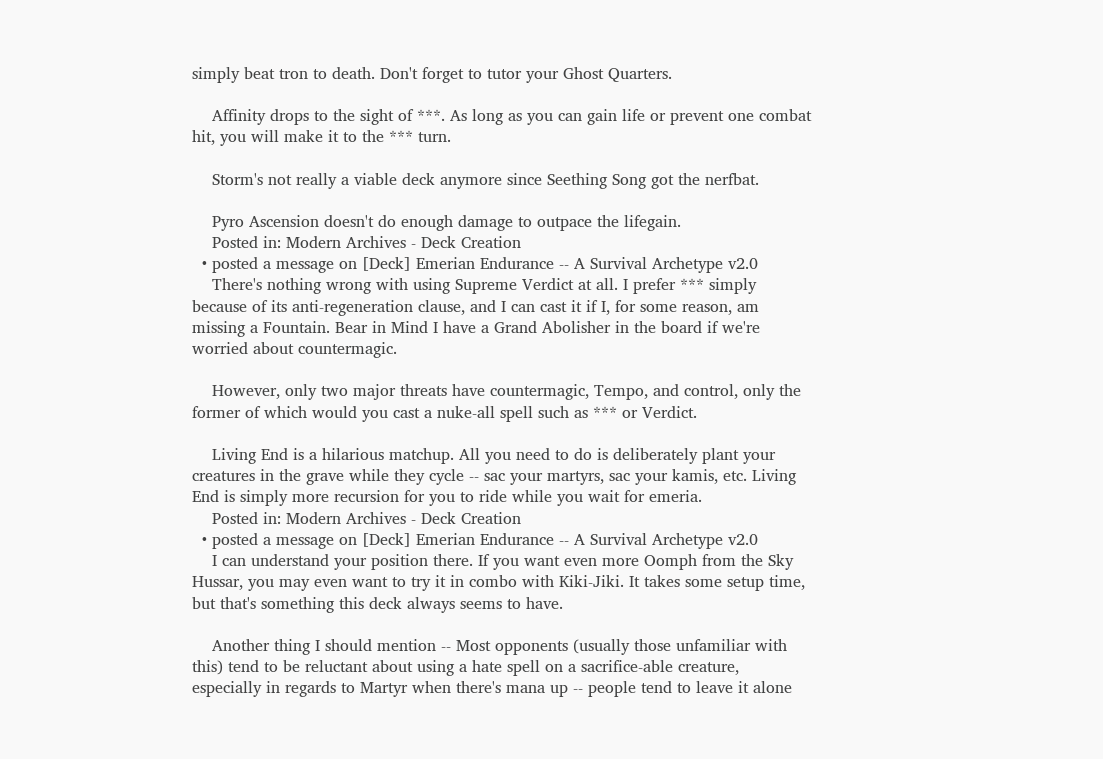simply beat tron to death. Don't forget to tutor your Ghost Quarters.

    Affinity drops to the sight of ***. As long as you can gain life or prevent one combat hit, you will make it to the *** turn.

    Storm's not really a viable deck anymore since Seething Song got the nerfbat.

    Pyro Ascension doesn't do enough damage to outpace the lifegain.
    Posted in: Modern Archives - Deck Creation
  • posted a message on [Deck] Emerian Endurance -- A Survival Archetype v2.0
    There's nothing wrong with using Supreme Verdict at all. I prefer *** simply because of its anti-regeneration clause, and I can cast it if I, for some reason, am missing a Fountain. Bear in Mind I have a Grand Abolisher in the board if we're worried about countermagic.

    However, only two major threats have countermagic, Tempo, and control, only the former of which would you cast a nuke-all spell such as *** or Verdict.

    Living End is a hilarious matchup. All you need to do is deliberately plant your creatures in the grave while they cycle -- sac your martyrs, sac your kamis, etc. Living End is simply more recursion for you to ride while you wait for emeria.
    Posted in: Modern Archives - Deck Creation
  • posted a message on [Deck] Emerian Endurance -- A Survival Archetype v2.0
    I can understand your position there. If you want even more Oomph from the Sky Hussar, you may even want to try it in combo with Kiki-Jiki. It takes some setup time, but that's something this deck always seems to have.

    Another thing I should mention -- Most opponents (usually those unfamiliar with this) tend to be reluctant about using a hate spell on a sacrifice-able creature, especially in regards to Martyr when there's mana up -- people tend to leave it alone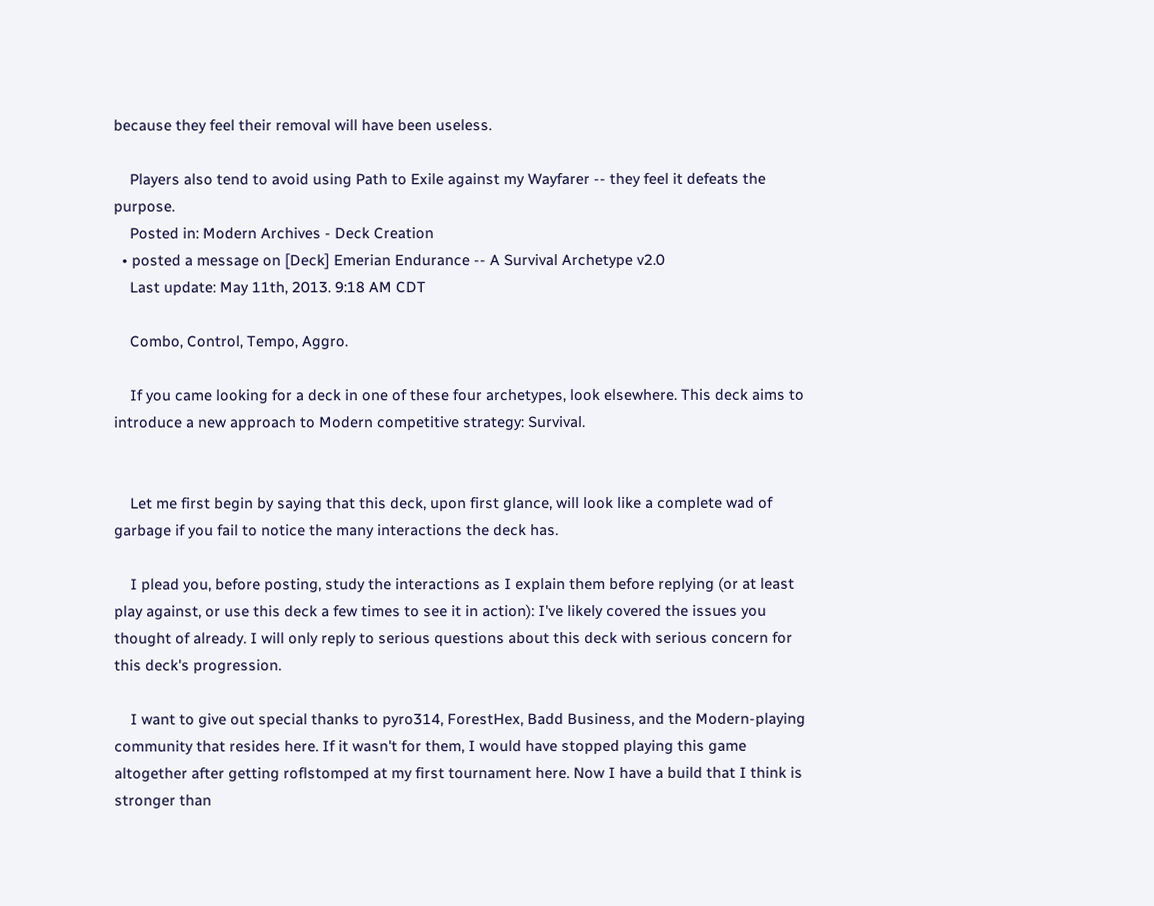because they feel their removal will have been useless.

    Players also tend to avoid using Path to Exile against my Wayfarer -- they feel it defeats the purpose.
    Posted in: Modern Archives - Deck Creation
  • posted a message on [Deck] Emerian Endurance -- A Survival Archetype v2.0
    Last update: May 11th, 2013. 9:18 AM CDT

    Combo, Control, Tempo, Aggro.

    If you came looking for a deck in one of these four archetypes, look elsewhere. This deck aims to introduce a new approach to Modern competitive strategy: Survival.


    Let me first begin by saying that this deck, upon first glance, will look like a complete wad of garbage if you fail to notice the many interactions the deck has.

    I plead you, before posting, study the interactions as I explain them before replying (or at least play against, or use this deck a few times to see it in action): I've likely covered the issues you thought of already. I will only reply to serious questions about this deck with serious concern for this deck's progression.

    I want to give out special thanks to pyro314, ForestHex, Badd Business, and the Modern-playing community that resides here. If it wasn't for them, I would have stopped playing this game altogether after getting roflstomped at my first tournament here. Now I have a build that I think is stronger than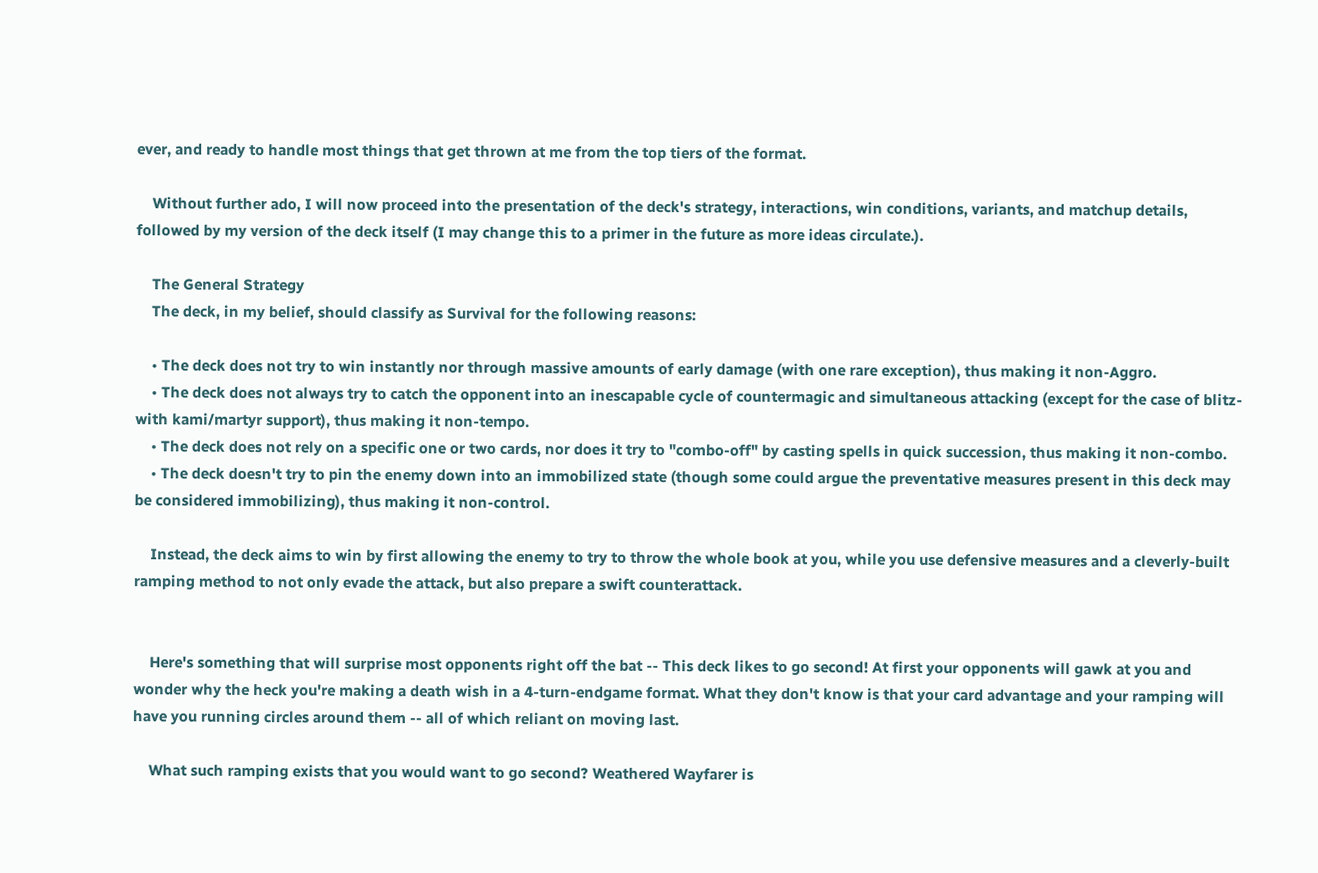ever, and ready to handle most things that get thrown at me from the top tiers of the format.

    Without further ado, I will now proceed into the presentation of the deck's strategy, interactions, win conditions, variants, and matchup details, followed by my version of the deck itself (I may change this to a primer in the future as more ideas circulate.).

    The General Strategy
    The deck, in my belief, should classify as Survival for the following reasons:

    • The deck does not try to win instantly nor through massive amounts of early damage (with one rare exception), thus making it non-Aggro.
    • The deck does not always try to catch the opponent into an inescapable cycle of countermagic and simultaneous attacking (except for the case of blitz-with kami/martyr support), thus making it non-tempo.
    • The deck does not rely on a specific one or two cards, nor does it try to "combo-off" by casting spells in quick succession, thus making it non-combo.
    • The deck doesn't try to pin the enemy down into an immobilized state (though some could argue the preventative measures present in this deck may be considered immobilizing), thus making it non-control.

    Instead, the deck aims to win by first allowing the enemy to try to throw the whole book at you, while you use defensive measures and a cleverly-built ramping method to not only evade the attack, but also prepare a swift counterattack.


    Here's something that will surprise most opponents right off the bat -- This deck likes to go second! At first your opponents will gawk at you and wonder why the heck you're making a death wish in a 4-turn-endgame format. What they don't know is that your card advantage and your ramping will have you running circles around them -- all of which reliant on moving last.

    What such ramping exists that you would want to go second? Weathered Wayfarer is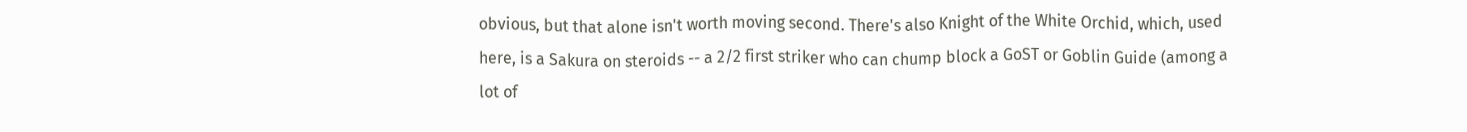obvious, but that alone isn't worth moving second. There's also Knight of the White Orchid, which, used here, is a Sakura on steroids -- a 2/2 first striker who can chump block a GoST or Goblin Guide (among a lot of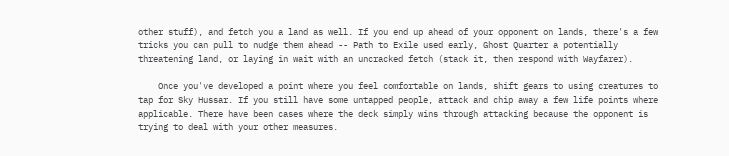other stuff), and fetch you a land as well. If you end up ahead of your opponent on lands, there's a few tricks you can pull to nudge them ahead -- Path to Exile used early, Ghost Quarter a potentially threatening land, or laying in wait with an uncracked fetch (stack it, then respond with Wayfarer).

    Once you've developed a point where you feel comfortable on lands, shift gears to using creatures to tap for Sky Hussar. If you still have some untapped people, attack and chip away a few life points where applicable. There have been cases where the deck simply wins through attacking because the opponent is trying to deal with your other measures.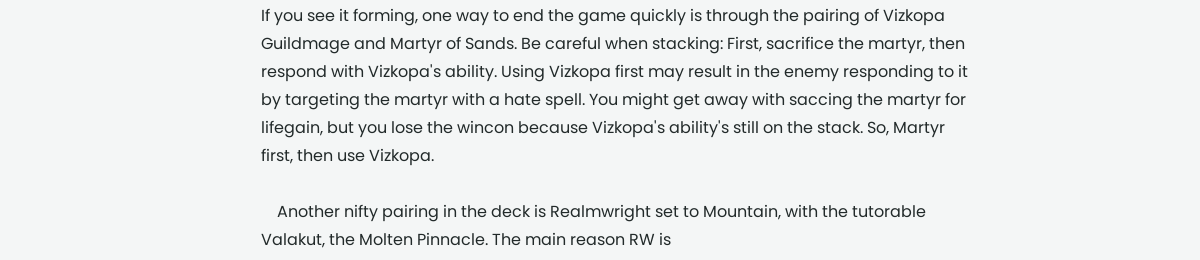If you see it forming, one way to end the game quickly is through the pairing of Vizkopa Guildmage and Martyr of Sands. Be careful when stacking: First, sacrifice the martyr, then respond with Vizkopa's ability. Using Vizkopa first may result in the enemy responding to it by targeting the martyr with a hate spell. You might get away with saccing the martyr for lifegain, but you lose the wincon because Vizkopa's ability's still on the stack. So, Martyr first, then use Vizkopa.

    Another nifty pairing in the deck is Realmwright set to Mountain, with the tutorable Valakut, the Molten Pinnacle. The main reason RW is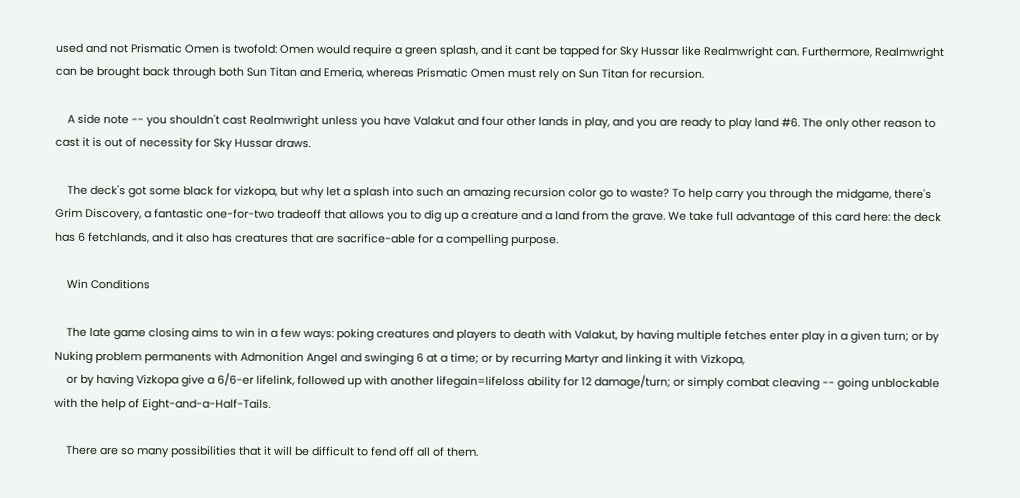used and not Prismatic Omen is twofold: Omen would require a green splash, and it cant be tapped for Sky Hussar like Realmwright can. Furthermore, Realmwright can be brought back through both Sun Titan and Emeria, whereas Prismatic Omen must rely on Sun Titan for recursion.

    A side note -- you shouldn't cast Realmwright unless you have Valakut and four other lands in play, and you are ready to play land #6. The only other reason to cast it is out of necessity for Sky Hussar draws.

    The deck's got some black for vizkopa, but why let a splash into such an amazing recursion color go to waste? To help carry you through the midgame, there's Grim Discovery, a fantastic one-for-two tradeoff that allows you to dig up a creature and a land from the grave. We take full advantage of this card here: the deck has 6 fetchlands, and it also has creatures that are sacrifice-able for a compelling purpose.

    Win Conditions

    The late game closing aims to win in a few ways: poking creatures and players to death with Valakut, by having multiple fetches enter play in a given turn; or by Nuking problem permanents with Admonition Angel and swinging 6 at a time; or by recurring Martyr and linking it with Vizkopa,
    or by having Vizkopa give a 6/6-er lifelink, followed up with another lifegain=lifeloss ability for 12 damage/turn; or simply combat cleaving -- going unblockable with the help of Eight-and-a-Half-Tails.

    There are so many possibilities that it will be difficult to fend off all of them.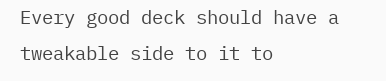Every good deck should have a tweakable side to it to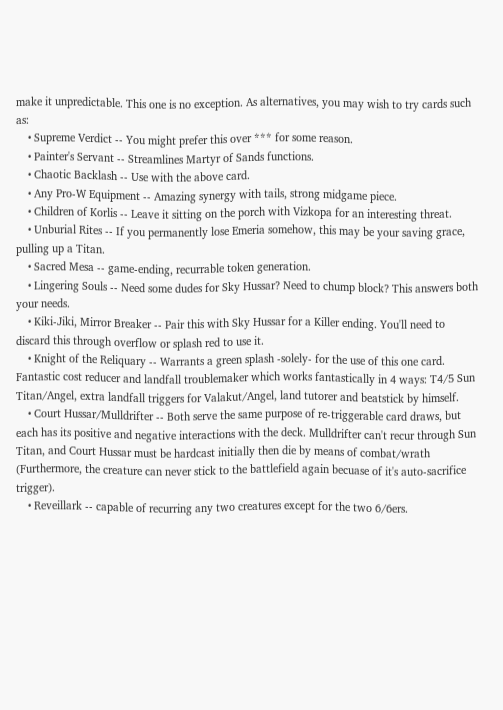make it unpredictable. This one is no exception. As alternatives, you may wish to try cards such as:
    • Supreme Verdict -- You might prefer this over *** for some reason.
    • Painter's Servant -- Streamlines Martyr of Sands functions.
    • Chaotic Backlash -- Use with the above card.
    • Any Pro-W Equipment -- Amazing synergy with tails, strong midgame piece.
    • Children of Korlis -- Leave it sitting on the porch with Vizkopa for an interesting threat.
    • Unburial Rites -- If you permanently lose Emeria somehow, this may be your saving grace, pulling up a Titan.
    • Sacred Mesa -- game-ending, recurrable token generation.
    • Lingering Souls -- Need some dudes for Sky Hussar? Need to chump block? This answers both your needs.
    • Kiki-Jiki, Mirror Breaker -- Pair this with Sky Hussar for a Killer ending. You'll need to discard this through overflow or splash red to use it.
    • Knight of the Reliquary -- Warrants a green splash -solely- for the use of this one card. Fantastic cost reducer and landfall troublemaker which works fantastically in 4 ways: T4/5 Sun Titan/Angel, extra landfall triggers for Valakut/Angel, land tutorer and beatstick by himself.
    • Court Hussar/Mulldrifter -- Both serve the same purpose of re-triggerable card draws, but each has its positive and negative interactions with the deck. Mulldrifter can't recur through Sun Titan, and Court Hussar must be hardcast initially then die by means of combat/wrath (Furthermore, the creature can never stick to the battlefield again becuase of it's auto-sacrifice trigger).
    • Reveillark -- capable of recurring any two creatures except for the two 6/6ers.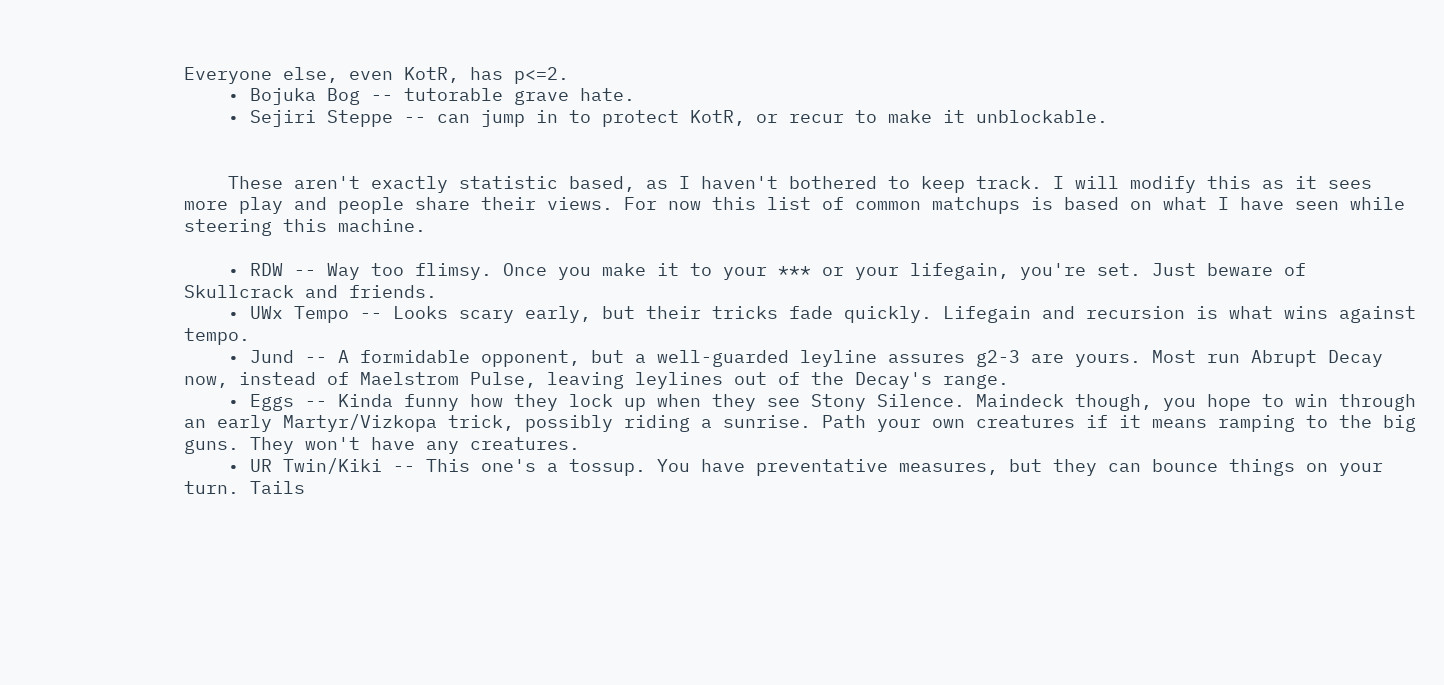Everyone else, even KotR, has p<=2.
    • Bojuka Bog -- tutorable grave hate.
    • Sejiri Steppe -- can jump in to protect KotR, or recur to make it unblockable.


    These aren't exactly statistic based, as I haven't bothered to keep track. I will modify this as it sees more play and people share their views. For now this list of common matchups is based on what I have seen while steering this machine.

    • RDW -- Way too flimsy. Once you make it to your *** or your lifegain, you're set. Just beware of Skullcrack and friends.
    • UWx Tempo -- Looks scary early, but their tricks fade quickly. Lifegain and recursion is what wins against tempo.
    • Jund -- A formidable opponent, but a well-guarded leyline assures g2-3 are yours. Most run Abrupt Decay now, instead of Maelstrom Pulse, leaving leylines out of the Decay's range.
    • Eggs -- Kinda funny how they lock up when they see Stony Silence. Maindeck though, you hope to win through an early Martyr/Vizkopa trick, possibly riding a sunrise. Path your own creatures if it means ramping to the big guns. They won't have any creatures.
    • UR Twin/Kiki -- This one's a tossup. You have preventative measures, but they can bounce things on your turn. Tails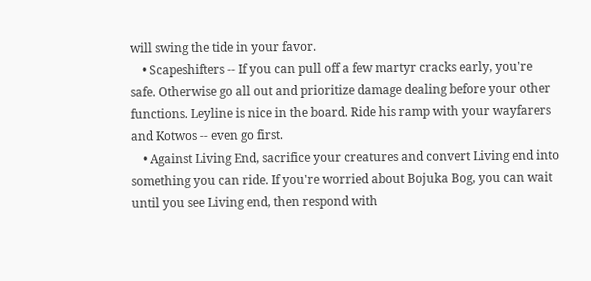will swing the tide in your favor.
    • Scapeshifters -- If you can pull off a few martyr cracks early, you're safe. Otherwise go all out and prioritize damage dealing before your other functions. Leyline is nice in the board. Ride his ramp with your wayfarers and Kotwos -- even go first.
    • Against Living End, sacrifice your creatures and convert Living end into something you can ride. If you're worried about Bojuka Bog, you can wait until you see Living end, then respond with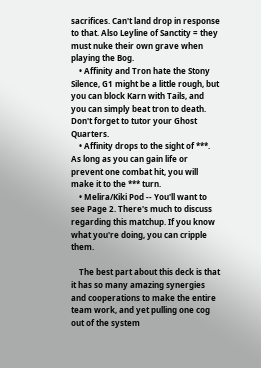sacrifices. Can't land drop in response to that. Also Leyline of Sanctity = they must nuke their own grave when playing the Bog.
    • Affinity and Tron hate the Stony Silence, G1 might be a little rough, but you can block Karn with Tails, and you can simply beat tron to death. Don't forget to tutor your Ghost Quarters.
    • Affinity drops to the sight of ***. As long as you can gain life or prevent one combat hit, you will make it to the *** turn.
    • Melira/Kiki Pod -- You'll want to see Page 2. There's much to discuss regarding this matchup. If you know what you're doing, you can cripple them.

    The best part about this deck is that it has so many amazing synergies and cooperations to make the entire team work, and yet pulling one cog out of the system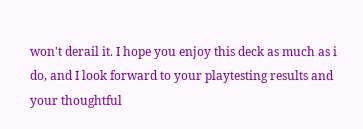won't derail it. I hope you enjoy this deck as much as i do, and I look forward to your playtesting results and your thoughtful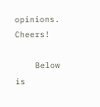opinions. Cheers!

    Below is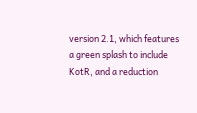version 2.1, which features a green splash to include KotR, and a reduction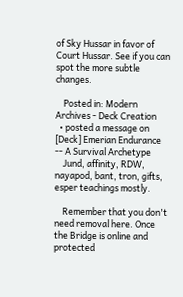of Sky Hussar in favor of Court Hussar. See if you can spot the more subtle changes.

    Posted in: Modern Archives - Deck Creation
  • posted a message on [Deck] Emerian Endurance -- A Survival Archetype
    Jund, affinity, RDW, nayapod, bant, tron, gifts, esper teachings mostly.

    Remember that you don't need removal here. Once the Bridge is online and protected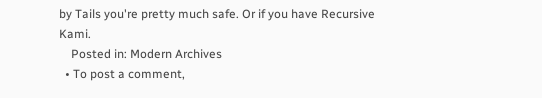by Tails you're pretty much safe. Or if you have Recursive Kami.
    Posted in: Modern Archives
  • To post a comment,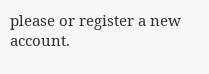please or register a new account.